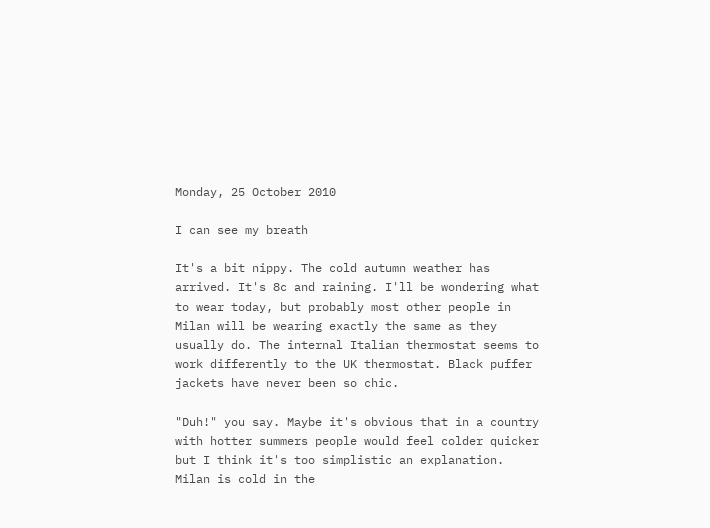Monday, 25 October 2010

I can see my breath

It's a bit nippy. The cold autumn weather has arrived. It's 8c and raining. I'll be wondering what to wear today, but probably most other people in Milan will be wearing exactly the same as they usually do. The internal Italian thermostat seems to work differently to the UK thermostat. Black puffer jackets have never been so chic.

"Duh!" you say. Maybe it's obvious that in a country with hotter summers people would feel colder quicker but I think it's too simplistic an explanation. Milan is cold in the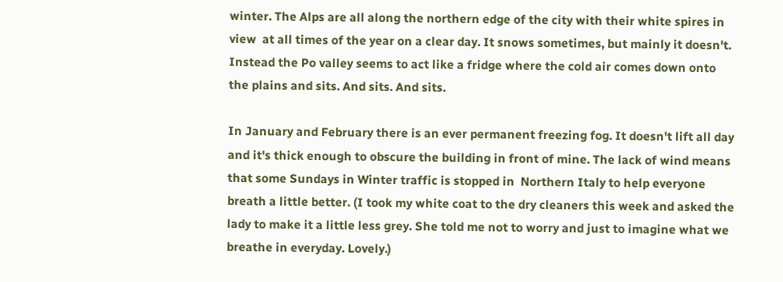winter. The Alps are all along the northern edge of the city with their white spires in view  at all times of the year on a clear day. It snows sometimes, but mainly it doesn't. Instead the Po valley seems to act like a fridge where the cold air comes down onto the plains and sits. And sits. And sits.

In January and February there is an ever permanent freezing fog. It doesn't lift all day and it's thick enough to obscure the building in front of mine. The lack of wind means that some Sundays in Winter traffic is stopped in  Northern Italy to help everyone breath a little better. (I took my white coat to the dry cleaners this week and asked the lady to make it a little less grey. She told me not to worry and just to imagine what we breathe in everyday. Lovely.)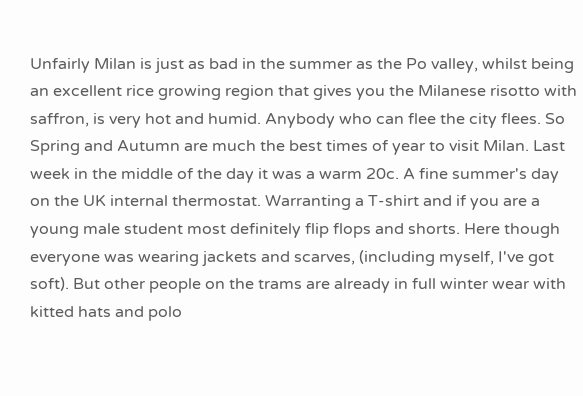Unfairly Milan is just as bad in the summer as the Po valley, whilst being an excellent rice growing region that gives you the Milanese risotto with saffron, is very hot and humid. Anybody who can flee the city flees. So Spring and Autumn are much the best times of year to visit Milan. Last week in the middle of the day it was a warm 20c. A fine summer's day on the UK internal thermostat. Warranting a T-shirt and if you are a young male student most definitely flip flops and shorts. Here though everyone was wearing jackets and scarves, (including myself, I've got soft). But other people on the trams are already in full winter wear with kitted hats and polo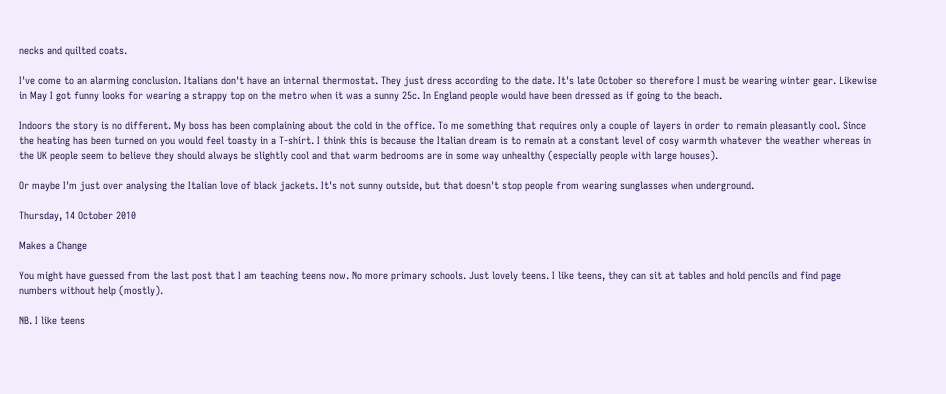necks and quilted coats.

I've come to an alarming conclusion. Italians don't have an internal thermostat. They just dress according to the date. It's late October so therefore I must be wearing winter gear. Likewise in May I got funny looks for wearing a strappy top on the metro when it was a sunny 25c. In England people would have been dressed as if going to the beach.

Indoors the story is no different. My boss has been complaining about the cold in the office. To me something that requires only a couple of layers in order to remain pleasantly cool. Since the heating has been turned on you would feel toasty in a T-shirt. I think this is because the Italian dream is to remain at a constant level of cosy warmth whatever the weather whereas in the UK people seem to believe they should always be slightly cool and that warm bedrooms are in some way unhealthy (especially people with large houses).

Or maybe I'm just over analysing the Italian love of black jackets. It's not sunny outside, but that doesn't stop people from wearing sunglasses when underground.

Thursday, 14 October 2010

Makes a Change

You might have guessed from the last post that I am teaching teens now. No more primary schools. Just lovely teens. I like teens, they can sit at tables and hold pencils and find page numbers without help (mostly).

NB. I like teens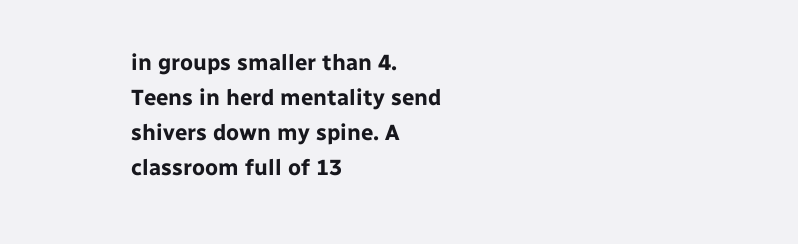in groups smaller than 4. Teens in herd mentality send shivers down my spine. A classroom full of 13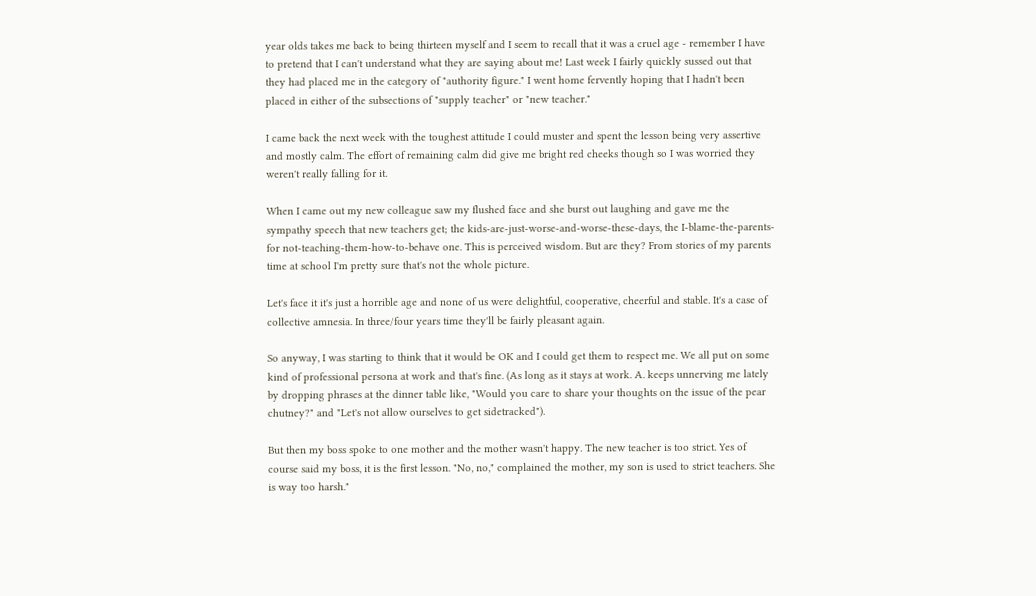year olds takes me back to being thirteen myself and I seem to recall that it was a cruel age - remember I have to pretend that I can't understand what they are saying about me! Last week I fairly quickly sussed out that they had placed me in the category of "authority figure." I went home fervently hoping that I hadn't been placed in either of the subsections of "supply teacher" or "new teacher."

I came back the next week with the toughest attitude I could muster and spent the lesson being very assertive and mostly calm. The effort of remaining calm did give me bright red cheeks though so I was worried they weren't really falling for it.

When I came out my new colleague saw my flushed face and she burst out laughing and gave me the sympathy speech that new teachers get; the kids-are-just-worse-and-worse-these-days, the I-blame-the-parents-for not-teaching-them-how-to-behave one. This is perceived wisdom. But are they? From stories of my parents time at school I'm pretty sure that's not the whole picture.

Let's face it it's just a horrible age and none of us were delightful, cooperative, cheerful and stable. It's a case of collective amnesia. In three/four years time they'll be fairly pleasant again.

So anyway, I was starting to think that it would be OK and I could get them to respect me. We all put on some kind of professional persona at work and that's fine. (As long as it stays at work. A. keeps unnerving me lately by dropping phrases at the dinner table like, "Would you care to share your thoughts on the issue of the pear chutney?" and "Let's not allow ourselves to get sidetracked").

But then my boss spoke to one mother and the mother wasn't happy. The new teacher is too strict. Yes of course said my boss, it is the first lesson. "No, no," complained the mother, my son is used to strict teachers. She is way too harsh."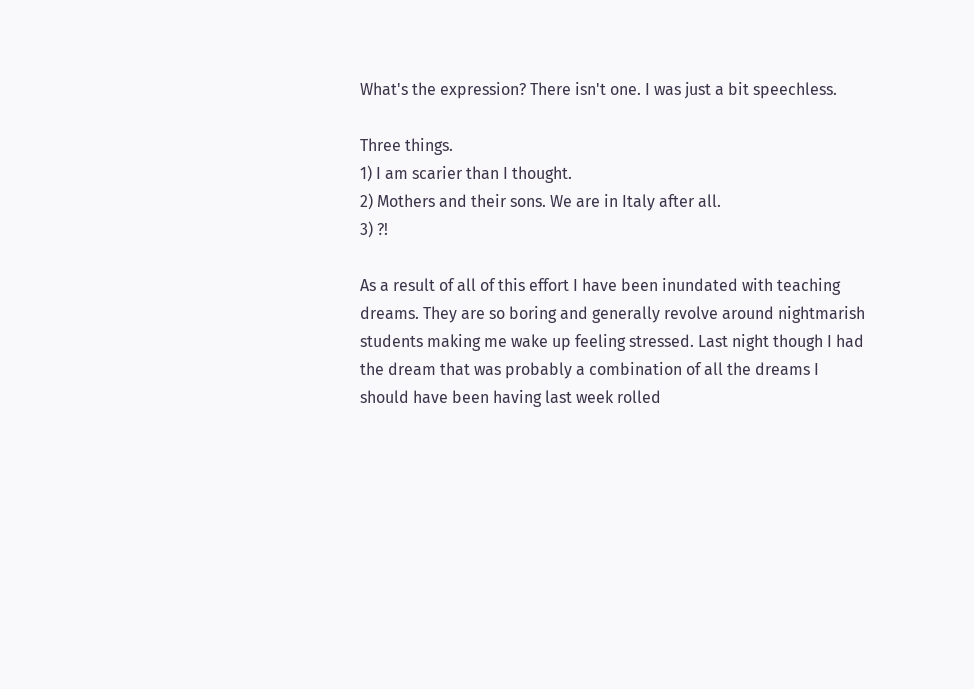What's the expression? There isn't one. I was just a bit speechless.

Three things.
1) I am scarier than I thought.
2) Mothers and their sons. We are in Italy after all.
3) ?!

As a result of all of this effort I have been inundated with teaching dreams. They are so boring and generally revolve around nightmarish students making me wake up feeling stressed. Last night though I had the dream that was probably a combination of all the dreams I should have been having last week rolled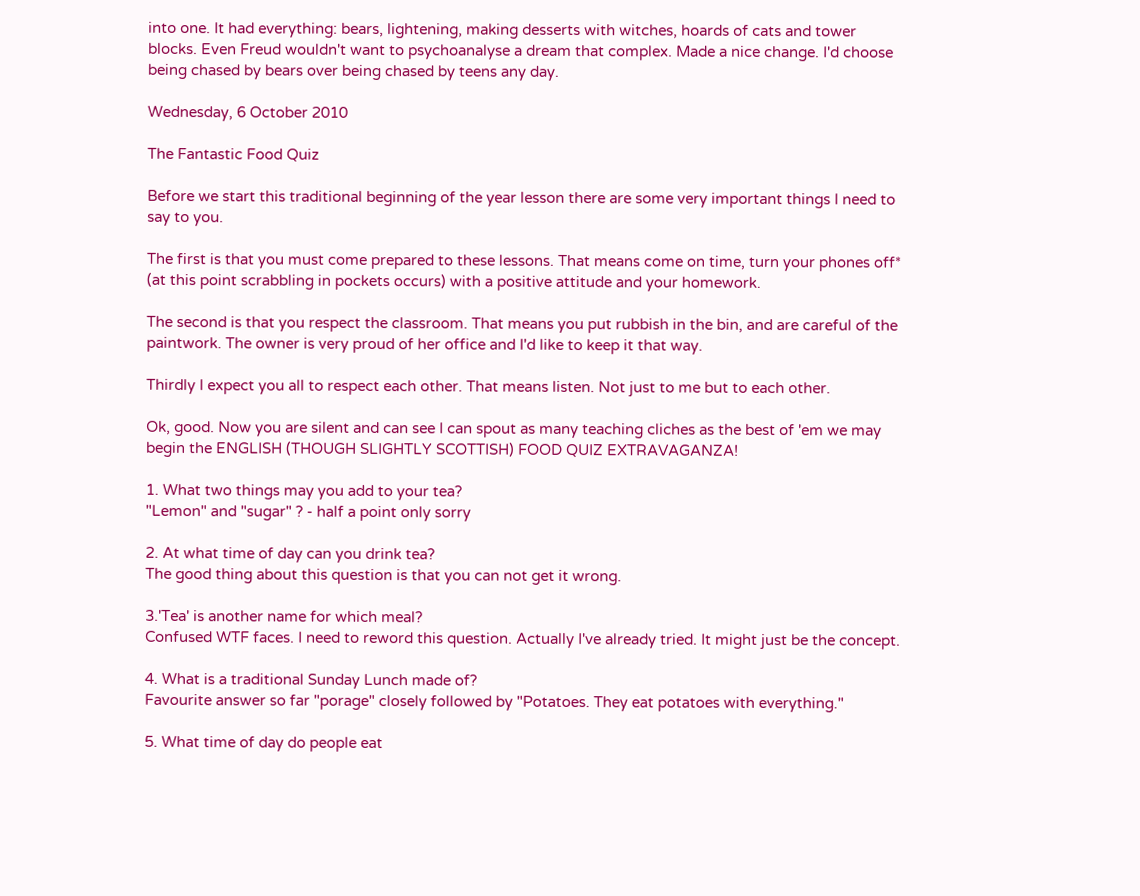into one. It had everything: bears, lightening, making desserts with witches, hoards of cats and tower blocks. Even Freud wouldn't want to psychoanalyse a dream that complex. Made a nice change. I'd choose being chased by bears over being chased by teens any day.

Wednesday, 6 October 2010

The Fantastic Food Quiz

Before we start this traditional beginning of the year lesson there are some very important things I need to say to you.

The first is that you must come prepared to these lessons. That means come on time, turn your phones off* (at this point scrabbling in pockets occurs) with a positive attitude and your homework.

The second is that you respect the classroom. That means you put rubbish in the bin, and are careful of the paintwork. The owner is very proud of her office and I'd like to keep it that way.

Thirdly I expect you all to respect each other. That means listen. Not just to me but to each other.

Ok, good. Now you are silent and can see I can spout as many teaching cliches as the best of 'em we may begin the ENGLISH (THOUGH SLIGHTLY SCOTTISH) FOOD QUIZ EXTRAVAGANZA!

1. What two things may you add to your tea?
"Lemon" and "sugar" ? - half a point only sorry

2. At what time of day can you drink tea?
The good thing about this question is that you can not get it wrong.

3.'Tea' is another name for which meal?
Confused WTF faces. I need to reword this question. Actually I've already tried. It might just be the concept.

4. What is a traditional Sunday Lunch made of?
Favourite answer so far "porage" closely followed by "Potatoes. They eat potatoes with everything."

5. What time of day do people eat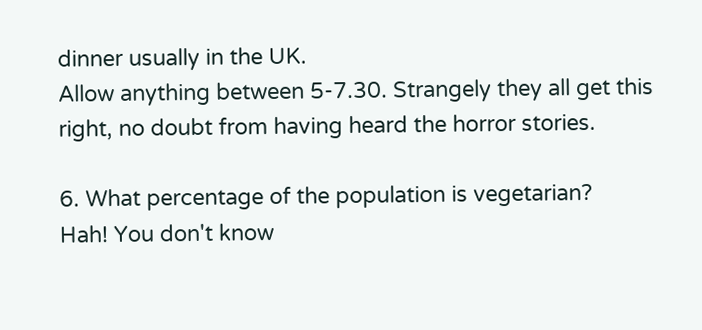dinner usually in the UK.
Allow anything between 5-7.30. Strangely they all get this right, no doubt from having heard the horror stories.

6. What percentage of the population is vegetarian?
Hah! You don't know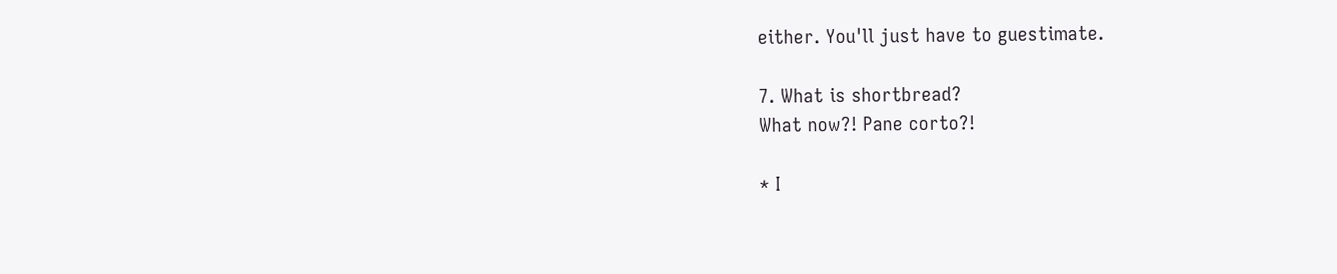either. You'll just have to guestimate.

7. What is shortbread?
What now?! Pane corto?!

* I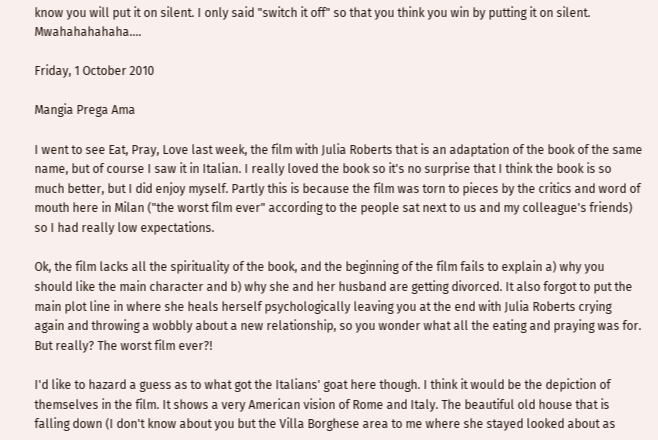know you will put it on silent. I only said "switch it off" so that you think you win by putting it on silent.  Mwahahahahaha....

Friday, 1 October 2010

Mangia Prega Ama

I went to see Eat, Pray, Love last week, the film with Julia Roberts that is an adaptation of the book of the same name, but of course I saw it in Italian. I really loved the book so it's no surprise that I think the book is so much better, but I did enjoy myself. Partly this is because the film was torn to pieces by the critics and word of mouth here in Milan ("the worst film ever" according to the people sat next to us and my colleague's friends) so I had really low expectations.

Ok, the film lacks all the spirituality of the book, and the beginning of the film fails to explain a) why you should like the main character and b) why she and her husband are getting divorced. It also forgot to put the main plot line in where she heals herself psychologically leaving you at the end with Julia Roberts crying again and throwing a wobbly about a new relationship, so you wonder what all the eating and praying was for. But really? The worst film ever?!

I'd like to hazard a guess as to what got the Italians' goat here though. I think it would be the depiction of themselves in the film. It shows a very American vision of Rome and Italy. The beautiful old house that is falling down (I don't know about you but the Villa Borghese area to me where she stayed looked about as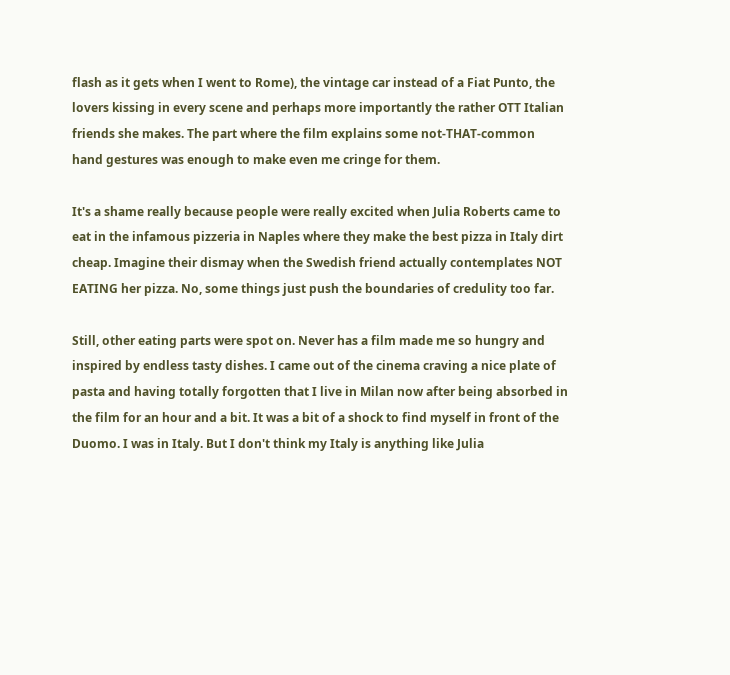flash as it gets when I went to Rome), the vintage car instead of a Fiat Punto, the lovers kissing in every scene and perhaps more importantly the rather OTT Italian friends she makes. The part where the film explains some not-THAT-common hand gestures was enough to make even me cringe for them.

It's a shame really because people were really excited when Julia Roberts came to eat in the infamous pizzeria in Naples where they make the best pizza in Italy dirt cheap. Imagine their dismay when the Swedish friend actually contemplates NOT EATING her pizza. No, some things just push the boundaries of credulity too far.

Still, other eating parts were spot on. Never has a film made me so hungry and inspired by endless tasty dishes. I came out of the cinema craving a nice plate of pasta and having totally forgotten that I live in Milan now after being absorbed in the film for an hour and a bit. It was a bit of a shock to find myself in front of the Duomo. I was in Italy. But I don't think my Italy is anything like Julia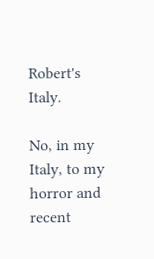Robert's Italy.

No, in my Italy, to my horror and recent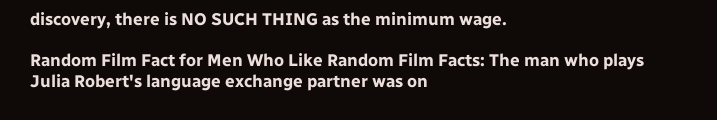discovery, there is NO SUCH THING as the minimum wage.

Random Film Fact for Men Who Like Random Film Facts: The man who plays Julia Robert's language exchange partner was on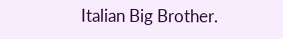Italian Big Brother.